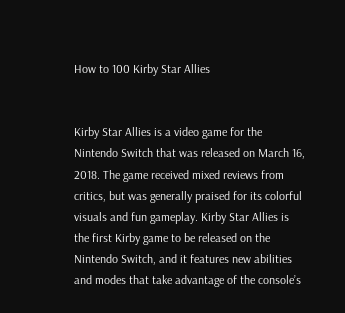How to 100 Kirby Star Allies


Kirby Star Allies is a video game for the Nintendo Switch that was released on March 16, 2018. The game received mixed reviews from critics, but was generally praised for its colorful visuals and fun gameplay. Kirby Star Allies is the first Kirby game to be released on the Nintendo Switch, and it features new abilities and modes that take advantage of the console’s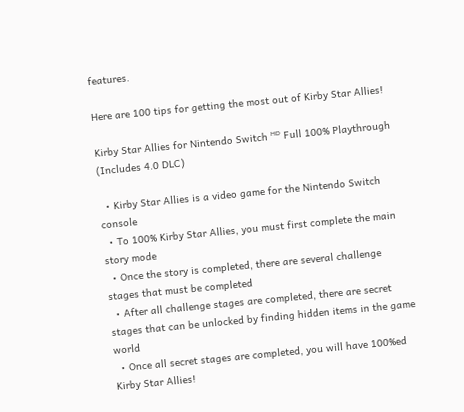features.

Here are 100 tips for getting the most out of Kirby Star Allies!

Kirby Star Allies for Nintendo Switch ᴴᴰ Full 100% Playthrough (Includes 4.0 DLC)

  • Kirby Star Allies is a video game for the Nintendo Switch console
  • To 100% Kirby Star Allies, you must first complete the main story mode
  • Once the story is completed, there are several challenge stages that must be completed
  • After all challenge stages are completed, there are secret stages that can be unlocked by finding hidden items in the game world
  • Once all secret stages are completed, you will have 100%ed Kirby Star Allies!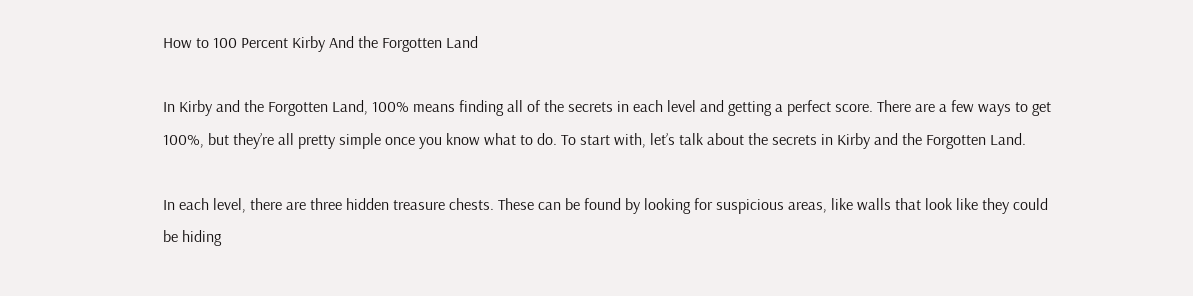How to 100 Percent Kirby And the Forgotten Land

In Kirby and the Forgotten Land, 100% means finding all of the secrets in each level and getting a perfect score. There are a few ways to get 100%, but they’re all pretty simple once you know what to do. To start with, let’s talk about the secrets in Kirby and the Forgotten Land.

In each level, there are three hidden treasure chests. These can be found by looking for suspicious areas, like walls that look like they could be hiding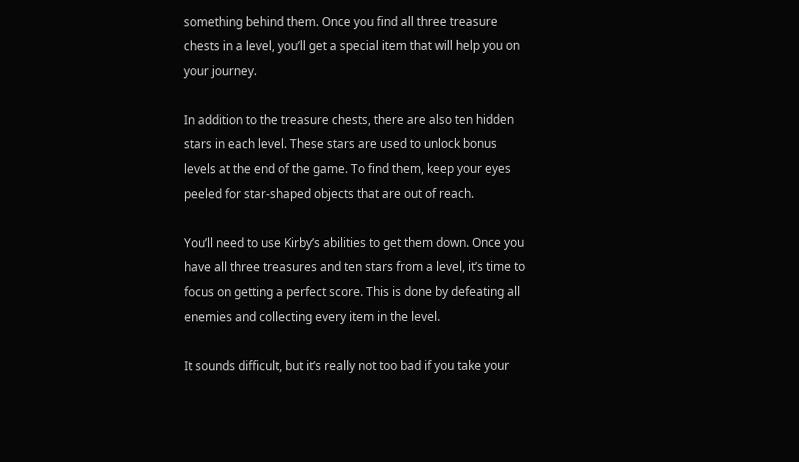something behind them. Once you find all three treasure chests in a level, you’ll get a special item that will help you on your journey.

In addition to the treasure chests, there are also ten hidden stars in each level. These stars are used to unlock bonus levels at the end of the game. To find them, keep your eyes peeled for star-shaped objects that are out of reach.

You’ll need to use Kirby’s abilities to get them down. Once you have all three treasures and ten stars from a level, it’s time to focus on getting a perfect score. This is done by defeating all enemies and collecting every item in the level.

It sounds difficult, but it’s really not too bad if you take your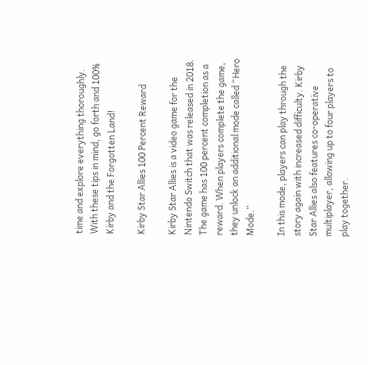time and explore everything thoroughly. With these tips in mind, go forth and 100% Kirby and the Forgotten Land!

Kirby Star Allies 100 Percent Reward

Kirby Star Allies is a video game for the Nintendo Switch that was released in 2018. The game has 100 percent completion as a reward. When players complete the game, they unlock an additional mode called “Hero Mode.”

In this mode, players can play through the story again with increased difficulty. Kirby Star Allies also features co-operative multiplayer, allowing up to four players to play together.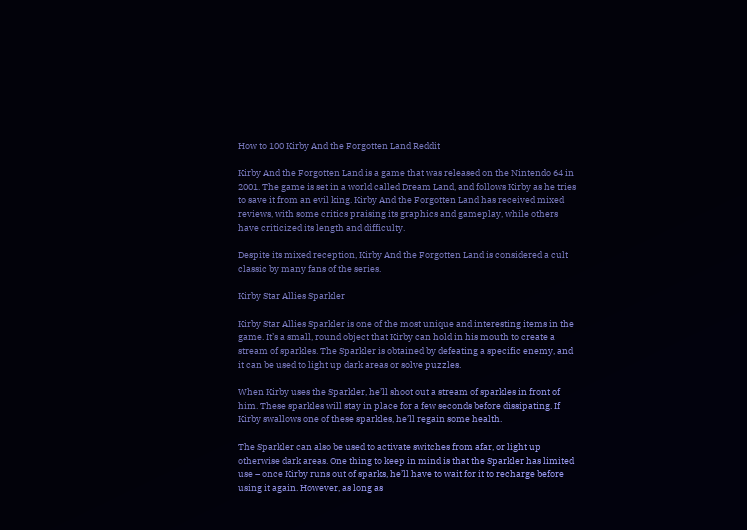How to 100 Kirby And the Forgotten Land Reddit

Kirby And the Forgotten Land is a game that was released on the Nintendo 64 in 2001. The game is set in a world called Dream Land, and follows Kirby as he tries to save it from an evil king. Kirby And the Forgotten Land has received mixed reviews, with some critics praising its graphics and gameplay, while others have criticized its length and difficulty.

Despite its mixed reception, Kirby And the Forgotten Land is considered a cult classic by many fans of the series.

Kirby Star Allies Sparkler

Kirby Star Allies Sparkler is one of the most unique and interesting items in the game. It’s a small, round object that Kirby can hold in his mouth to create a stream of sparkles. The Sparkler is obtained by defeating a specific enemy, and it can be used to light up dark areas or solve puzzles.

When Kirby uses the Sparkler, he’ll shoot out a stream of sparkles in front of him. These sparkles will stay in place for a few seconds before dissipating. If Kirby swallows one of these sparkles, he’ll regain some health.

The Sparkler can also be used to activate switches from afar, or light up otherwise dark areas. One thing to keep in mind is that the Sparkler has limited use – once Kirby runs out of sparks, he’ll have to wait for it to recharge before using it again. However, as long as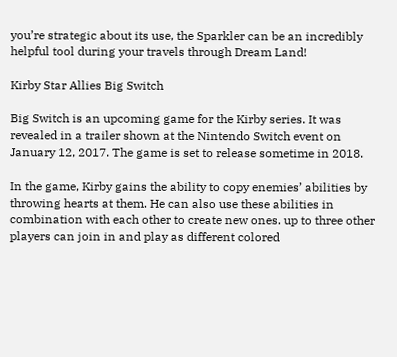you’re strategic about its use, the Sparkler can be an incredibly helpful tool during your travels through Dream Land!

Kirby Star Allies Big Switch

Big Switch is an upcoming game for the Kirby series. It was revealed in a trailer shown at the Nintendo Switch event on January 12, 2017. The game is set to release sometime in 2018.

In the game, Kirby gains the ability to copy enemies’ abilities by throwing hearts at them. He can also use these abilities in combination with each other to create new ones. up to three other players can join in and play as different colored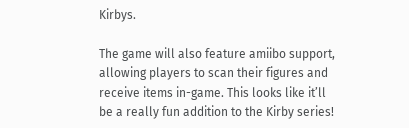Kirbys.

The game will also feature amiibo support, allowing players to scan their figures and receive items in-game. This looks like it’ll be a really fun addition to the Kirby series!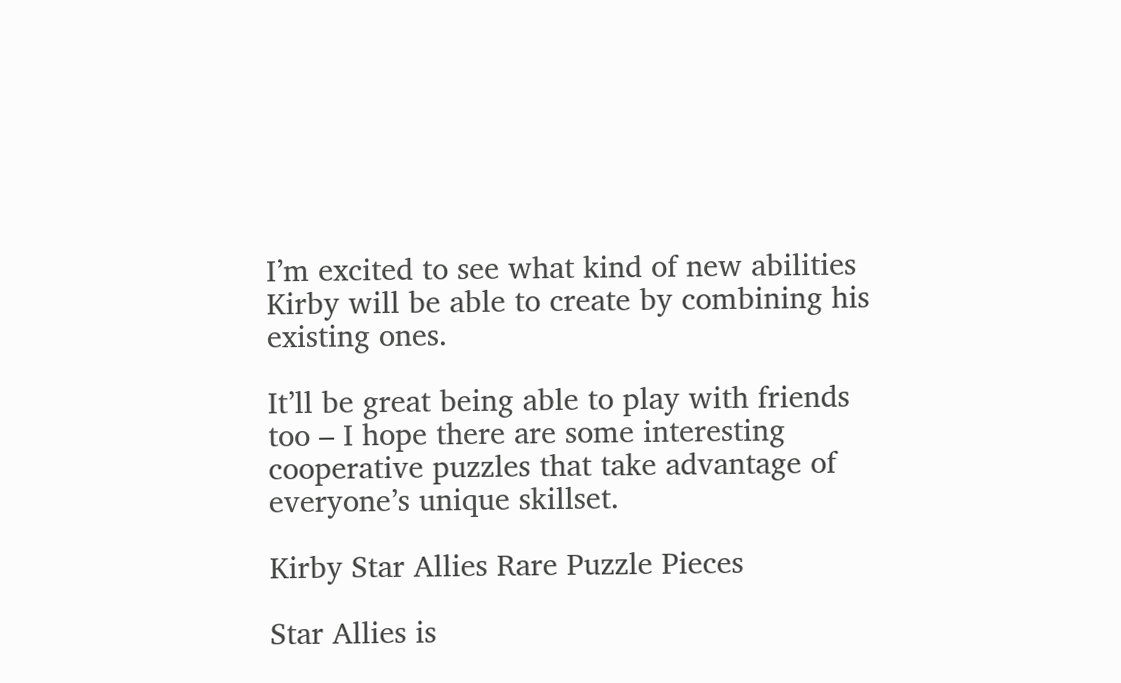I’m excited to see what kind of new abilities Kirby will be able to create by combining his existing ones.

It’ll be great being able to play with friends too – I hope there are some interesting cooperative puzzles that take advantage of everyone’s unique skillset.

Kirby Star Allies Rare Puzzle Pieces

Star Allies is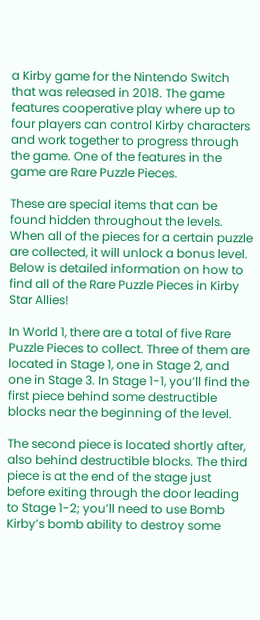a Kirby game for the Nintendo Switch that was released in 2018. The game features cooperative play where up to four players can control Kirby characters and work together to progress through the game. One of the features in the game are Rare Puzzle Pieces.

These are special items that can be found hidden throughout the levels. When all of the pieces for a certain puzzle are collected, it will unlock a bonus level. Below is detailed information on how to find all of the Rare Puzzle Pieces in Kirby Star Allies!

In World 1, there are a total of five Rare Puzzle Pieces to collect. Three of them are located in Stage 1, one in Stage 2, and one in Stage 3. In Stage 1-1, you’ll find the first piece behind some destructible blocks near the beginning of the level.

The second piece is located shortly after, also behind destructible blocks. The third piece is at the end of the stage just before exiting through the door leading to Stage 1-2; you’ll need to use Bomb Kirby’s bomb ability to destroy some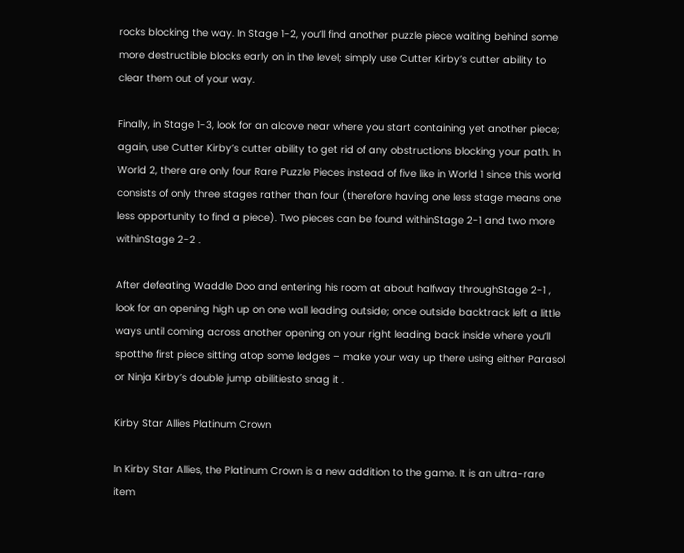rocks blocking the way. In Stage 1-2, you’ll find another puzzle piece waiting behind some more destructible blocks early on in the level; simply use Cutter Kirby’s cutter ability to clear them out of your way.

Finally, in Stage 1-3, look for an alcove near where you start containing yet another piece; again, use Cutter Kirby’s cutter ability to get rid of any obstructions blocking your path. In World 2, there are only four Rare Puzzle Pieces instead of five like in World 1 since this world consists of only three stages rather than four (therefore having one less stage means one less opportunity to find a piece). Two pieces can be found withinStage 2-1 and two more withinStage 2-2 .

After defeating Waddle Doo and entering his room at about halfway throughStage 2-1 , look for an opening high up on one wall leading outside; once outside backtrack left a little ways until coming across another opening on your right leading back inside where you’ll spotthe first piece sitting atop some ledges – make your way up there using either Parasol or Ninja Kirby’s double jump abilitiesto snag it .

Kirby Star Allies Platinum Crown

In Kirby Star Allies, the Platinum Crown is a new addition to the game. It is an ultra-rare item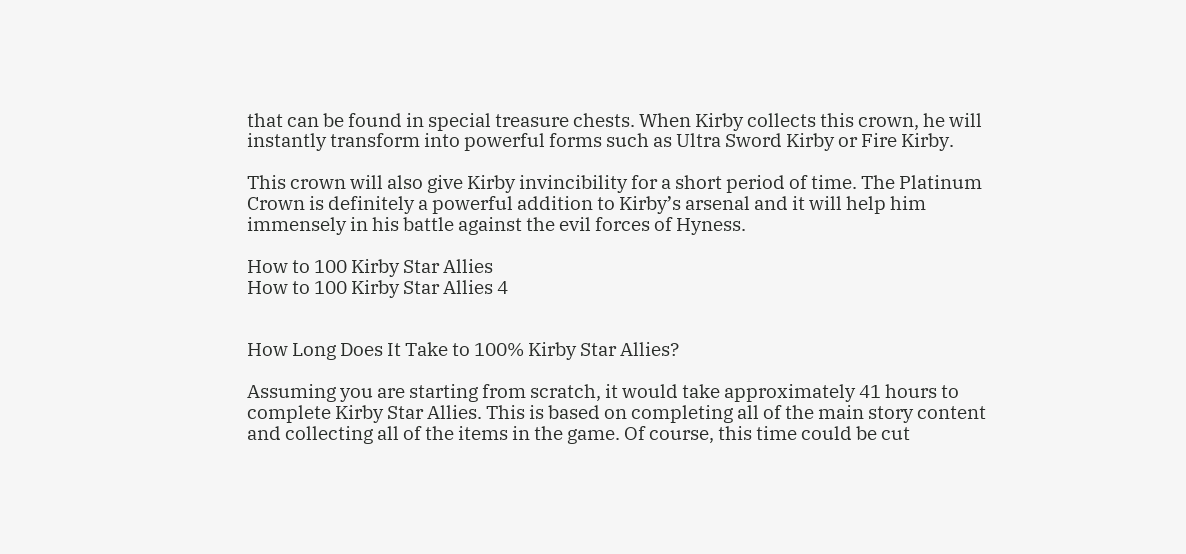that can be found in special treasure chests. When Kirby collects this crown, he will instantly transform into powerful forms such as Ultra Sword Kirby or Fire Kirby.

This crown will also give Kirby invincibility for a short period of time. The Platinum Crown is definitely a powerful addition to Kirby’s arsenal and it will help him immensely in his battle against the evil forces of Hyness.

How to 100 Kirby Star Allies
How to 100 Kirby Star Allies 4


How Long Does It Take to 100% Kirby Star Allies?

Assuming you are starting from scratch, it would take approximately 41 hours to complete Kirby Star Allies. This is based on completing all of the main story content and collecting all of the items in the game. Of course, this time could be cut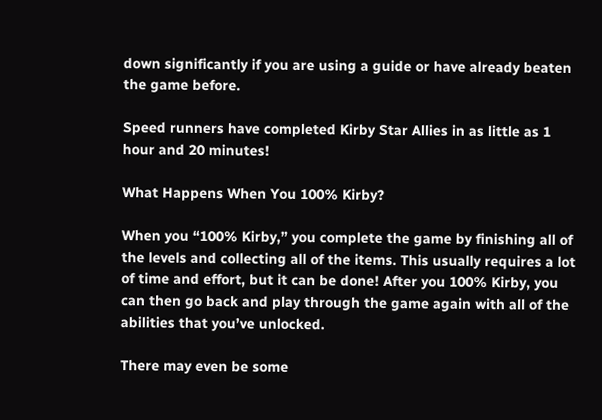down significantly if you are using a guide or have already beaten the game before.

Speed runners have completed Kirby Star Allies in as little as 1 hour and 20 minutes!

What Happens When You 100% Kirby?

When you “100% Kirby,” you complete the game by finishing all of the levels and collecting all of the items. This usually requires a lot of time and effort, but it can be done! After you 100% Kirby, you can then go back and play through the game again with all of the abilities that you’ve unlocked.

There may even be some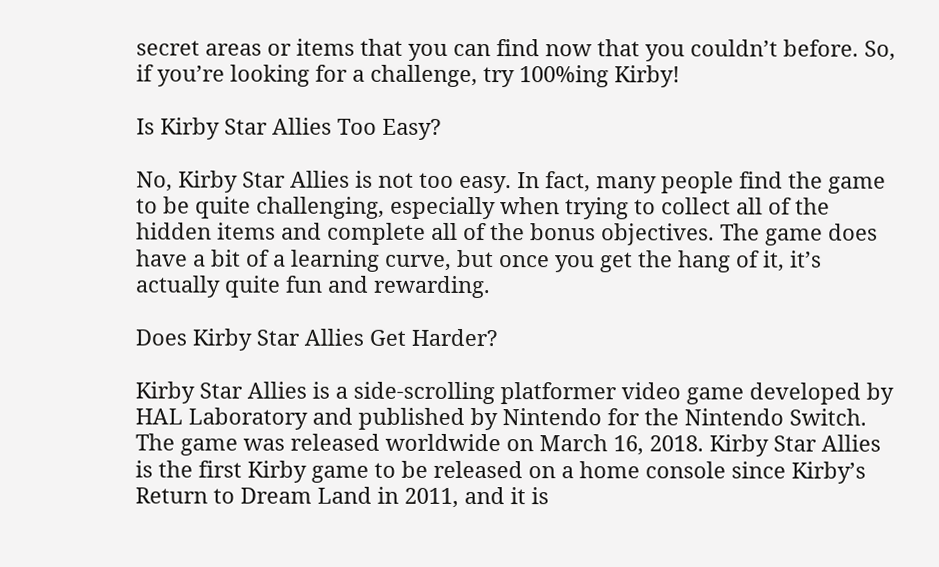secret areas or items that you can find now that you couldn’t before. So, if you’re looking for a challenge, try 100%ing Kirby!

Is Kirby Star Allies Too Easy?

No, Kirby Star Allies is not too easy. In fact, many people find the game to be quite challenging, especially when trying to collect all of the hidden items and complete all of the bonus objectives. The game does have a bit of a learning curve, but once you get the hang of it, it’s actually quite fun and rewarding.

Does Kirby Star Allies Get Harder?

Kirby Star Allies is a side-scrolling platformer video game developed by HAL Laboratory and published by Nintendo for the Nintendo Switch. The game was released worldwide on March 16, 2018. Kirby Star Allies is the first Kirby game to be released on a home console since Kirby’s Return to Dream Land in 2011, and it is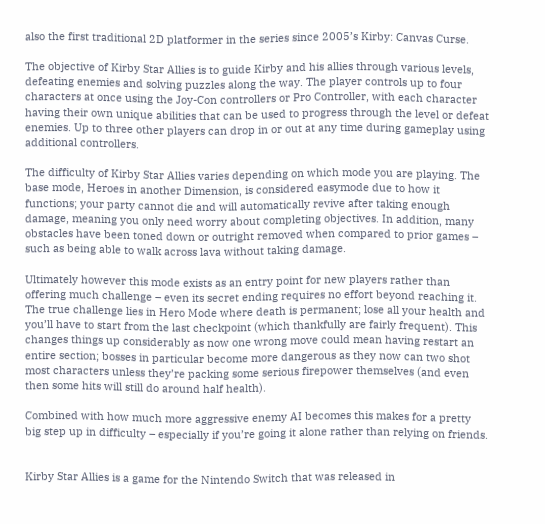also the first traditional 2D platformer in the series since 2005’s Kirby: Canvas Curse.

The objective of Kirby Star Allies is to guide Kirby and his allies through various levels, defeating enemies and solving puzzles along the way. The player controls up to four characters at once using the Joy-Con controllers or Pro Controller, with each character having their own unique abilities that can be used to progress through the level or defeat enemies. Up to three other players can drop in or out at any time during gameplay using additional controllers.

The difficulty of Kirby Star Allies varies depending on which mode you are playing. The base mode, Heroes in another Dimension, is considered easymode due to how it functions; your party cannot die and will automatically revive after taking enough damage, meaning you only need worry about completing objectives. In addition, many obstacles have been toned down or outright removed when compared to prior games – such as being able to walk across lava without taking damage.

Ultimately however this mode exists as an entry point for new players rather than offering much challenge – even its secret ending requires no effort beyond reaching it. The true challenge lies in Hero Mode where death is permanent; lose all your health and you’ll have to start from the last checkpoint (which thankfully are fairly frequent). This changes things up considerably as now one wrong move could mean having restart an entire section; bosses in particular become more dangerous as they now can two shot most characters unless they’re packing some serious firepower themselves (and even then some hits will still do around half health).

Combined with how much more aggressive enemy AI becomes this makes for a pretty big step up in difficulty – especially if you’re going it alone rather than relying on friends.


Kirby Star Allies is a game for the Nintendo Switch that was released in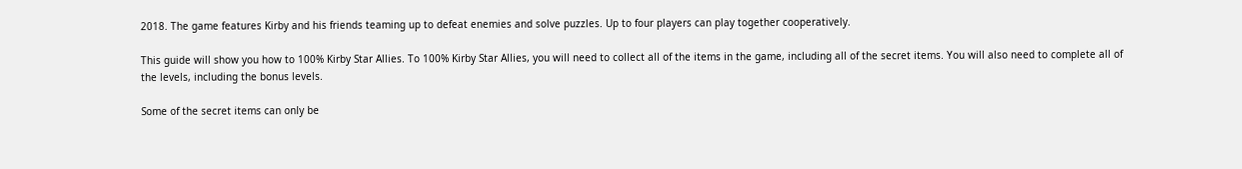2018. The game features Kirby and his friends teaming up to defeat enemies and solve puzzles. Up to four players can play together cooperatively.

This guide will show you how to 100% Kirby Star Allies. To 100% Kirby Star Allies, you will need to collect all of the items in the game, including all of the secret items. You will also need to complete all of the levels, including the bonus levels.

Some of the secret items can only be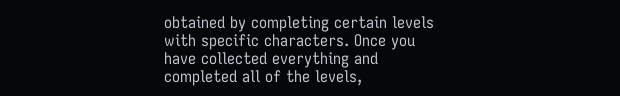obtained by completing certain levels with specific characters. Once you have collected everything and completed all of the levels,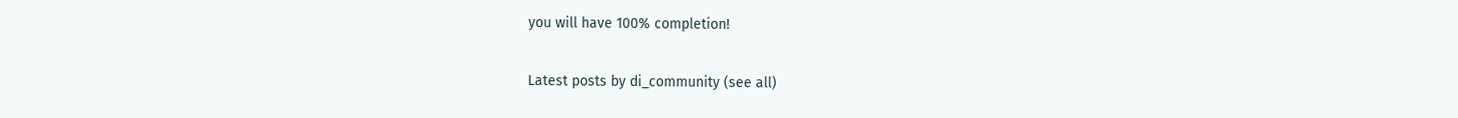you will have 100% completion!

Latest posts by di_community (see all)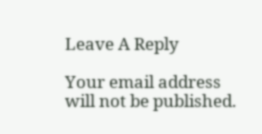Leave A Reply

Your email address will not be published.